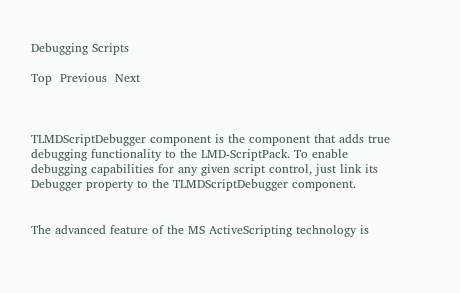Debugging Scripts

Top  Previous  Next



TLMDScriptDebugger component is the component that adds true debugging functionality to the LMD-ScriptPack. To enable debugging capabilities for any given script control, just link its Debugger property to the TLMDScriptDebugger component.


The advanced feature of the MS ActiveScripting technology is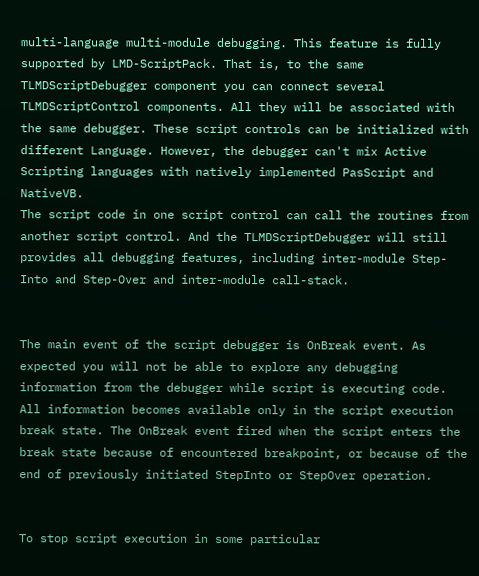multi-language multi-module debugging. This feature is fully supported by LMD-ScriptPack. That is, to the same TLMDScriptDebugger component you can connect several TLMDScriptControl components. All they will be associated with the same debugger. These script controls can be initialized with different Language. However, the debugger can't mix Active Scripting languages with natively implemented PasScript and NativeVB.
The script code in one script control can call the routines from another script control. And the TLMDScriptDebugger will still provides all debugging features, including inter-module Step-Into and Step-Over and inter-module call-stack.


The main event of the script debugger is OnBreak event. As expected you will not be able to explore any debugging information from the debugger while script is executing code. All information becomes available only in the script execution break state. The OnBreak event fired when the script enters the break state because of encountered breakpoint, or because of the end of previously initiated StepInto or StepOver operation.


To stop script execution in some particular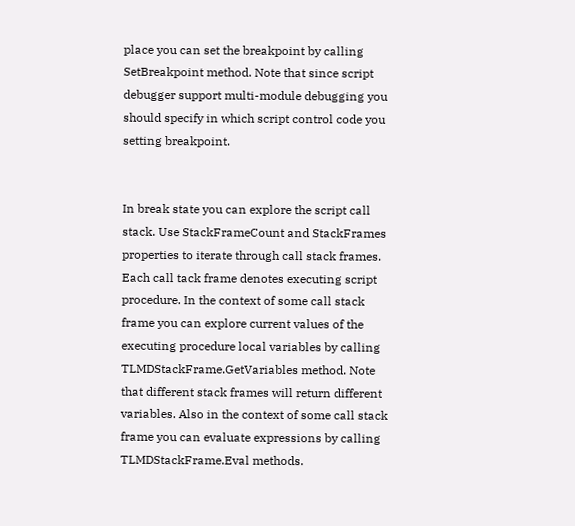place you can set the breakpoint by calling SetBreakpoint method. Note that since script debugger support multi-module debugging you should specify in which script control code you setting breakpoint.


In break state you can explore the script call stack. Use StackFrameCount and StackFrames properties to iterate through call stack frames. Each call tack frame denotes executing script procedure. In the context of some call stack frame you can explore current values of the executing procedure local variables by calling TLMDStackFrame.GetVariables method. Note that different stack frames will return different variables. Also in the context of some call stack frame you can evaluate expressions by calling TLMDStackFrame.Eval methods.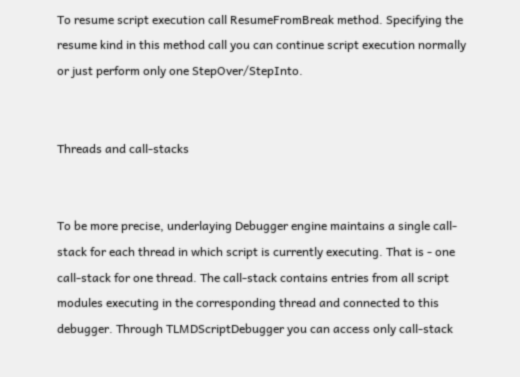To resume script execution call ResumeFromBreak method. Specifying the resume kind in this method call you can continue script execution normally or just perform only one StepOver/StepInto.


Threads and call-stacks


To be more precise, underlaying Debugger engine maintains a single call-stack for each thread in which script is currently executing. That is - one call-stack for one thread. The call-stack contains entries from all script modules executing in the corresponding thread and connected to this debugger. Through TLMDScriptDebugger you can access only call-stack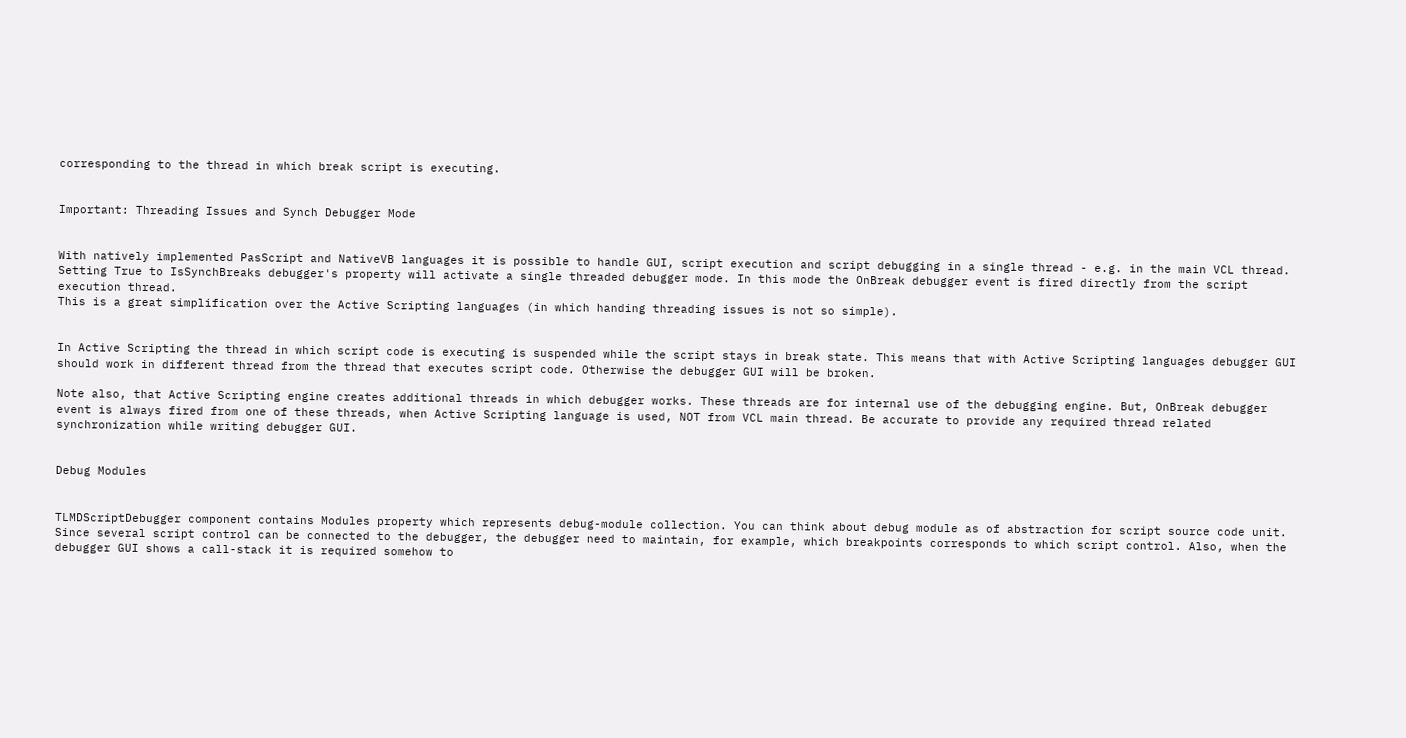corresponding to the thread in which break script is executing.


Important: Threading Issues and Synch Debugger Mode


With natively implemented PasScript and NativeVB languages it is possible to handle GUI, script execution and script debugging in a single thread - e.g. in the main VCL thread. Setting True to IsSynchBreaks debugger's property will activate a single threaded debugger mode. In this mode the OnBreak debugger event is fired directly from the script execution thread.
This is a great simplification over the Active Scripting languages (in which handing threading issues is not so simple).


In Active Scripting the thread in which script code is executing is suspended while the script stays in break state. This means that with Active Scripting languages debugger GUI should work in different thread from the thread that executes script code. Otherwise the debugger GUI will be broken.

Note also, that Active Scripting engine creates additional threads in which debugger works. These threads are for internal use of the debugging engine. But, OnBreak debugger event is always fired from one of these threads, when Active Scripting language is used, NOT from VCL main thread. Be accurate to provide any required thread related synchronization while writing debugger GUI.


Debug Modules


TLMDScriptDebugger component contains Modules property which represents debug-module collection. You can think about debug module as of abstraction for script source code unit. Since several script control can be connected to the debugger, the debugger need to maintain, for example, which breakpoints corresponds to which script control. Also, when the debugger GUI shows a call-stack it is required somehow to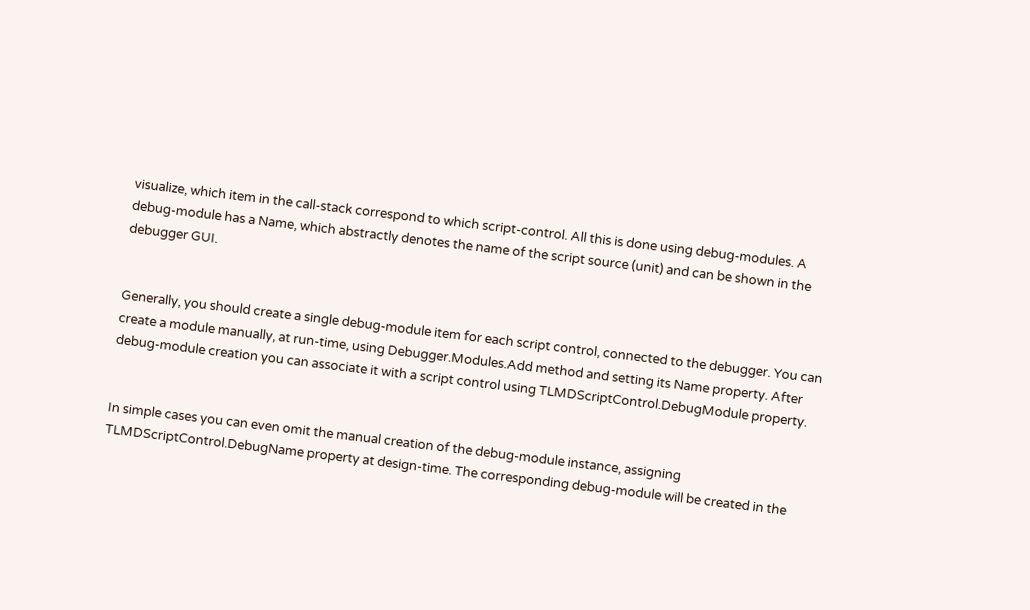visualize, which item in the call-stack correspond to which script-control. All this is done using debug-modules. A debug-module has a Name, which abstractly denotes the name of the script source (unit) and can be shown in the debugger GUI.


Generally, you should create a single debug-module item for each script control, connected to the debugger. You can create a module manually, at run-time, using Debugger.Modules.Add method and setting its Name property. After debug-module creation you can associate it with a script control using TLMDScriptControl.DebugModule property.


In simple cases you can even omit the manual creation of the debug-module instance, assigning TLMDScriptControl.DebugName property at design-time. The corresponding debug-module will be created in the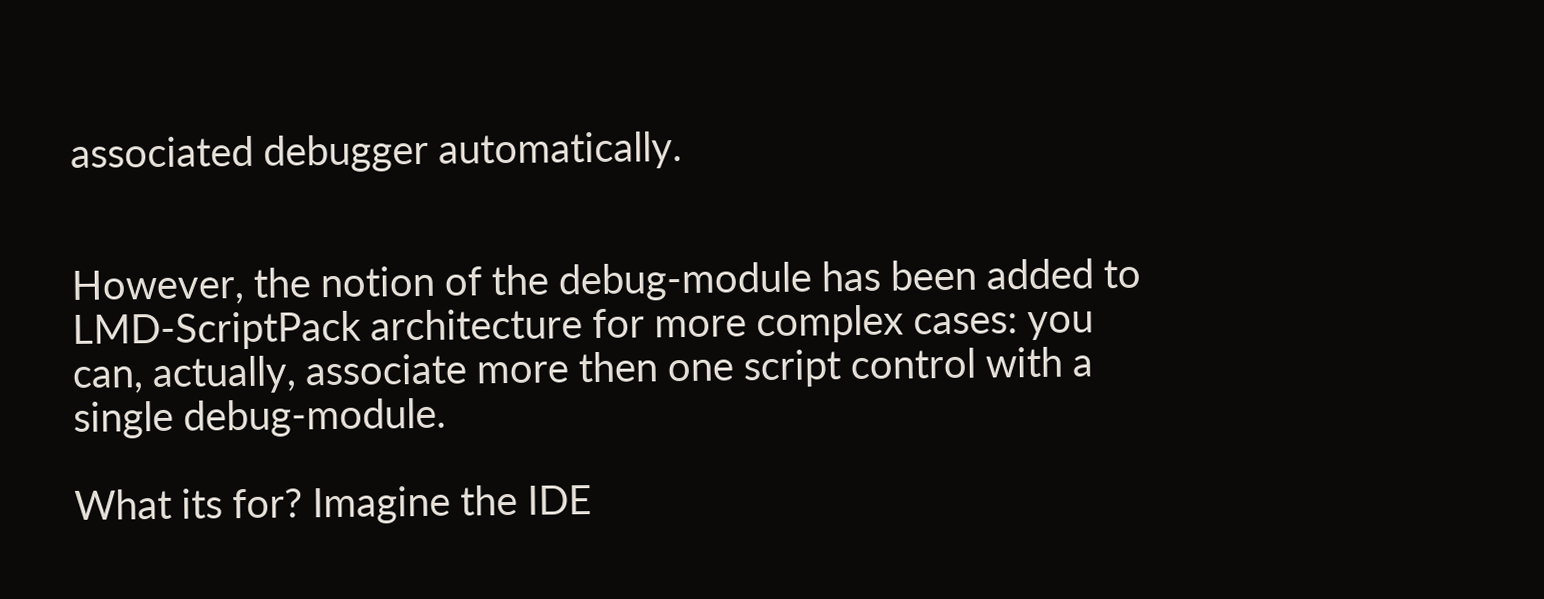associated debugger automatically.


However, the notion of the debug-module has been added to LMD-ScriptPack architecture for more complex cases: you can, actually, associate more then one script control with a single debug-module.

What its for? Imagine the IDE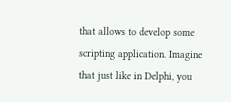that allows to develop some scripting application. Imagine that just like in Delphi, you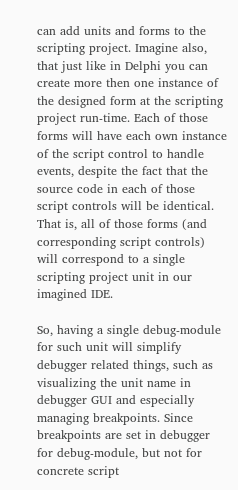can add units and forms to the scripting project. Imagine also, that just like in Delphi you can create more then one instance of the designed form at the scripting project run-time. Each of those forms will have each own instance of the script control to handle events, despite the fact that the source code in each of those script controls will be identical. That is, all of those forms (and corresponding script controls) will correspond to a single scripting project unit in our imagined IDE.

So, having a single debug-module for such unit will simplify debugger related things, such as visualizing the unit name in debugger GUI and especially managing breakpoints. Since breakpoints are set in debugger for debug-module, but not for concrete script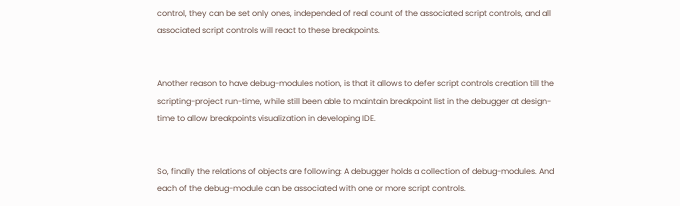control, they can be set only ones, independed of real count of the associated script controls, and all associated script controls will react to these breakpoints.


Another reason to have debug-modules notion, is that it allows to defer script controls creation till the scripting-project run-time, while still been able to maintain breakpoint list in the debugger at design-time to allow breakpoints visualization in developing IDE.


So, finally the relations of objects are following: A debugger holds a collection of debug-modules. And each of the debug-module can be associated with one or more script controls.